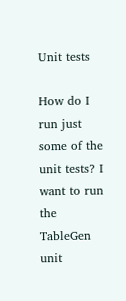Unit tests

How do I run just some of the unit tests? I want to run the TableGen unit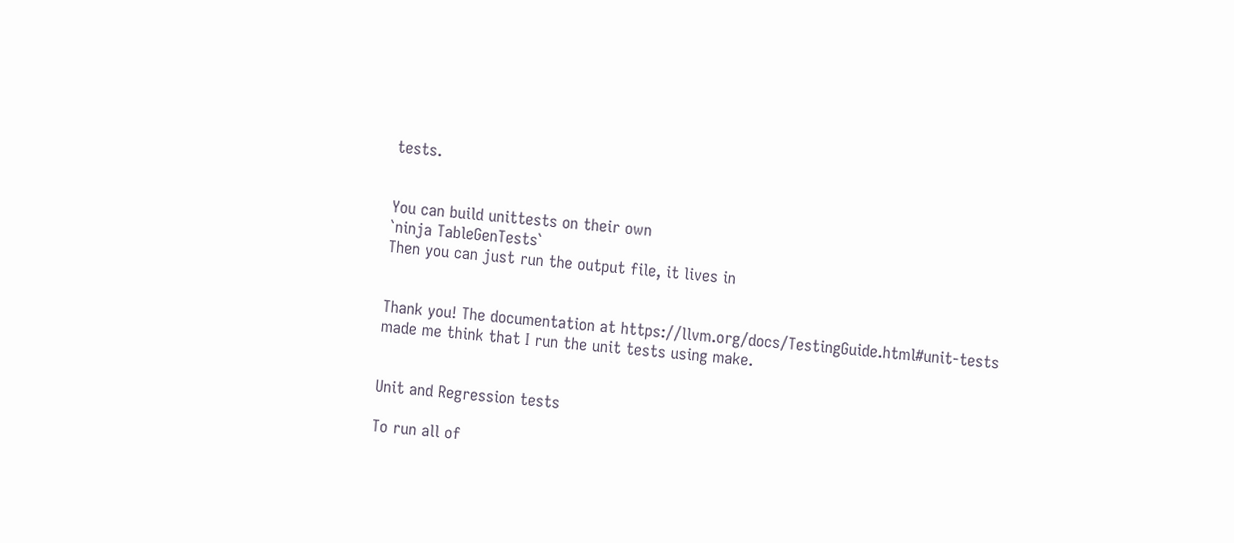tests.


You can build unittests on their own
`ninja TableGenTests`
Then you can just run the output file, it lives in


Thank you! The documentation at https://llvm.org/docs/TestingGuide.html#unit-tests made me think that I run the unit tests using make.


Unit and Regression tests

To run all of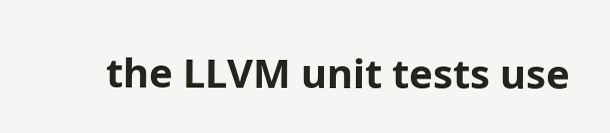the LLVM unit tests use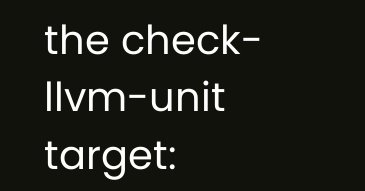the check-llvm-unit target: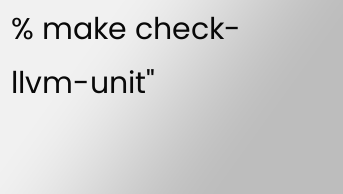% make check-llvm-unit"